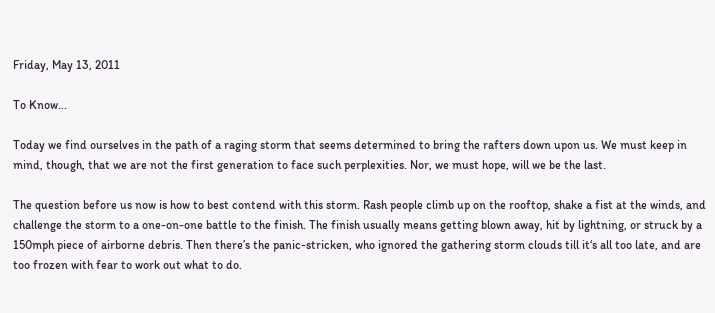Friday, May 13, 2011

To Know...

Today we find ourselves in the path of a raging storm that seems determined to bring the rafters down upon us. We must keep in mind, though, that we are not the first generation to face such perplexities. Nor, we must hope, will we be the last.

The question before us now is how to best contend with this storm. Rash people climb up on the rooftop, shake a fist at the winds, and challenge the storm to a one-on-one battle to the finish. The finish usually means getting blown away, hit by lightning, or struck by a 150mph piece of airborne debris. Then there’s the panic-stricken, who ignored the gathering storm clouds till it‘s all too late, and are too frozen with fear to work out what to do.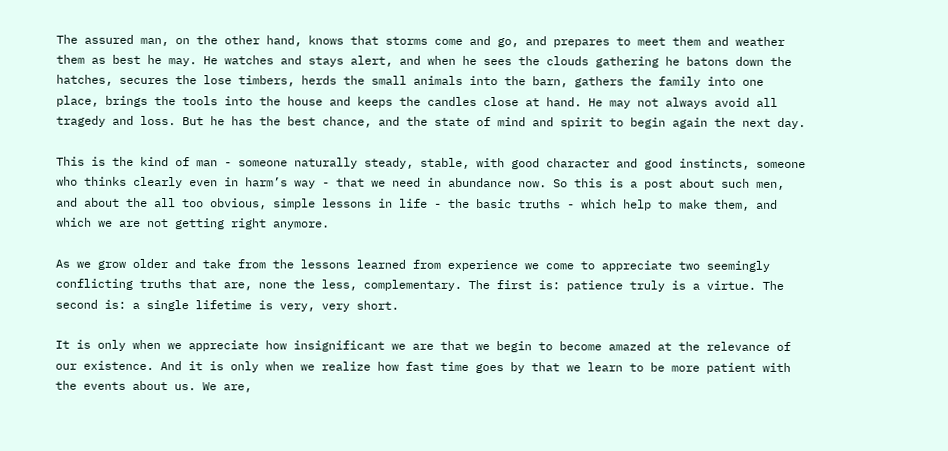The assured man, on the other hand, knows that storms come and go, and prepares to meet them and weather them as best he may. He watches and stays alert, and when he sees the clouds gathering he batons down the hatches, secures the lose timbers, herds the small animals into the barn, gathers the family into one place, brings the tools into the house and keeps the candles close at hand. He may not always avoid all tragedy and loss. But he has the best chance, and the state of mind and spirit to begin again the next day.

This is the kind of man - someone naturally steady, stable, with good character and good instincts, someone who thinks clearly even in harm’s way - that we need in abundance now. So this is a post about such men, and about the all too obvious, simple lessons in life - the basic truths - which help to make them, and which we are not getting right anymore.

As we grow older and take from the lessons learned from experience we come to appreciate two seemingly conflicting truths that are, none the less, complementary. The first is: patience truly is a virtue. The second is: a single lifetime is very, very short.

It is only when we appreciate how insignificant we are that we begin to become amazed at the relevance of our existence. And it is only when we realize how fast time goes by that we learn to be more patient with the events about us. We are,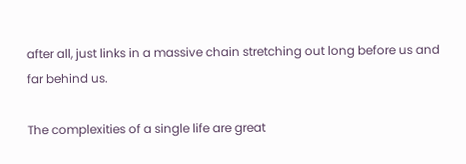after all, just links in a massive chain stretching out long before us and far behind us.

The complexities of a single life are great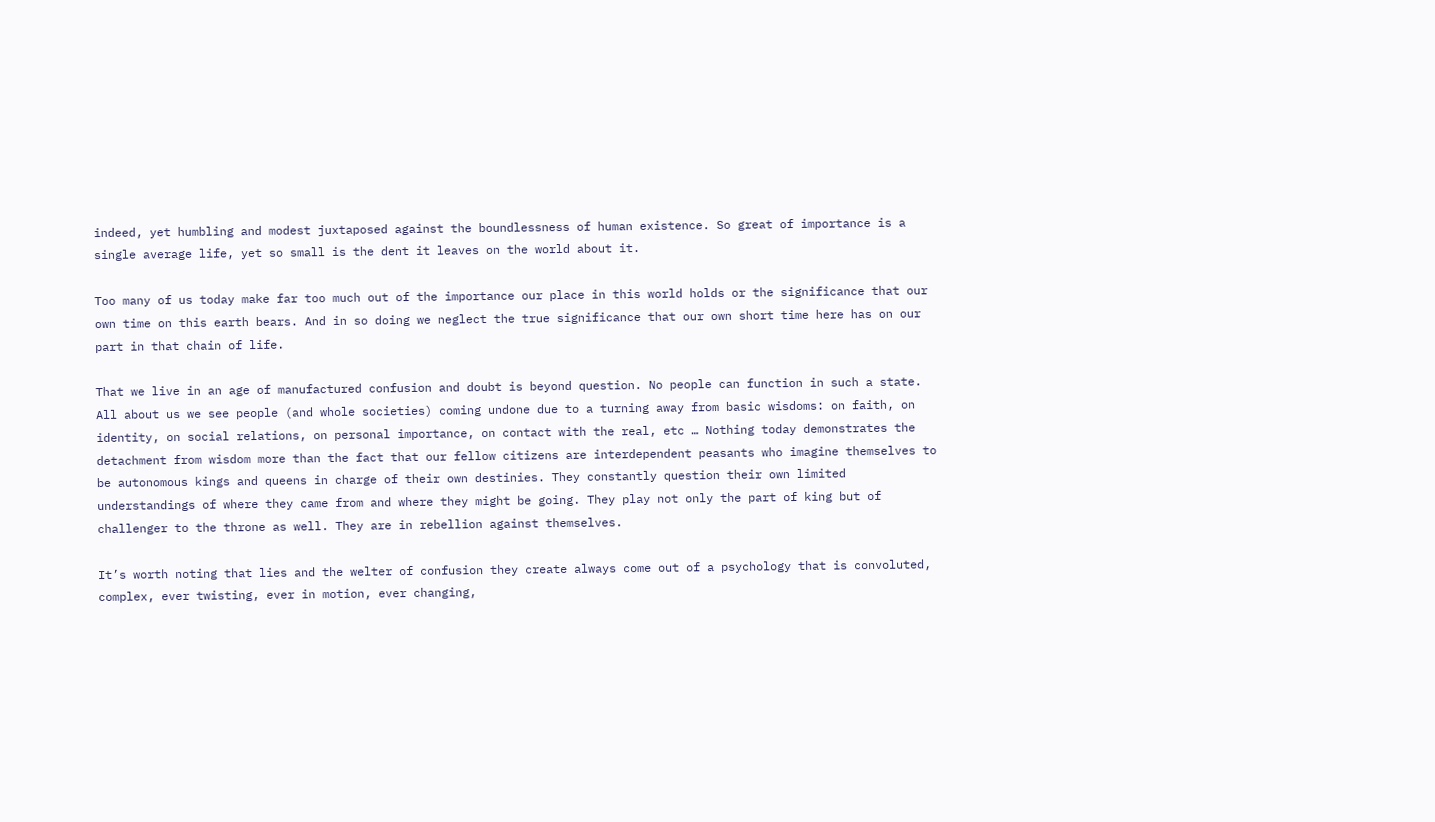indeed, yet humbling and modest juxtaposed against the boundlessness of human existence. So great of importance is a single average life, yet so small is the dent it leaves on the world about it.

Too many of us today make far too much out of the importance our place in this world holds or the significance that our own time on this earth bears. And in so doing we neglect the true significance that our own short time here has on our part in that chain of life.

That we live in an age of manufactured confusion and doubt is beyond question. No people can function in such a state. All about us we see people (and whole societies) coming undone due to a turning away from basic wisdoms: on faith, on identity, on social relations, on personal importance, on contact with the real, etc … Nothing today demonstrates the detachment from wisdom more than the fact that our fellow citizens are interdependent peasants who imagine themselves to be autonomous kings and queens in charge of their own destinies. They constantly question their own limited understandings of where they came from and where they might be going. They play not only the part of king but of challenger to the throne as well. They are in rebellion against themselves.

It’s worth noting that lies and the welter of confusion they create always come out of a psychology that is convoluted, complex, ever twisting, ever in motion, ever changing,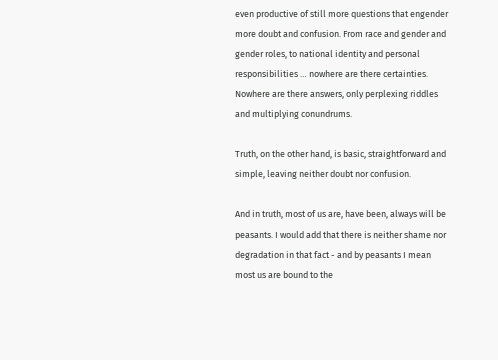even productive of still more questions that engender more doubt and confusion. From race and gender and gender roles, to national identity and personal responsibilities … nowhere are there certainties. Nowhere are there answers, only perplexing riddles and multiplying conundrums.

Truth, on the other hand, is basic, straightforward and simple, leaving neither doubt nor confusion.

And in truth, most of us are, have been, always will be peasants. I would add that there is neither shame nor degradation in that fact - and by peasants I mean most us are bound to the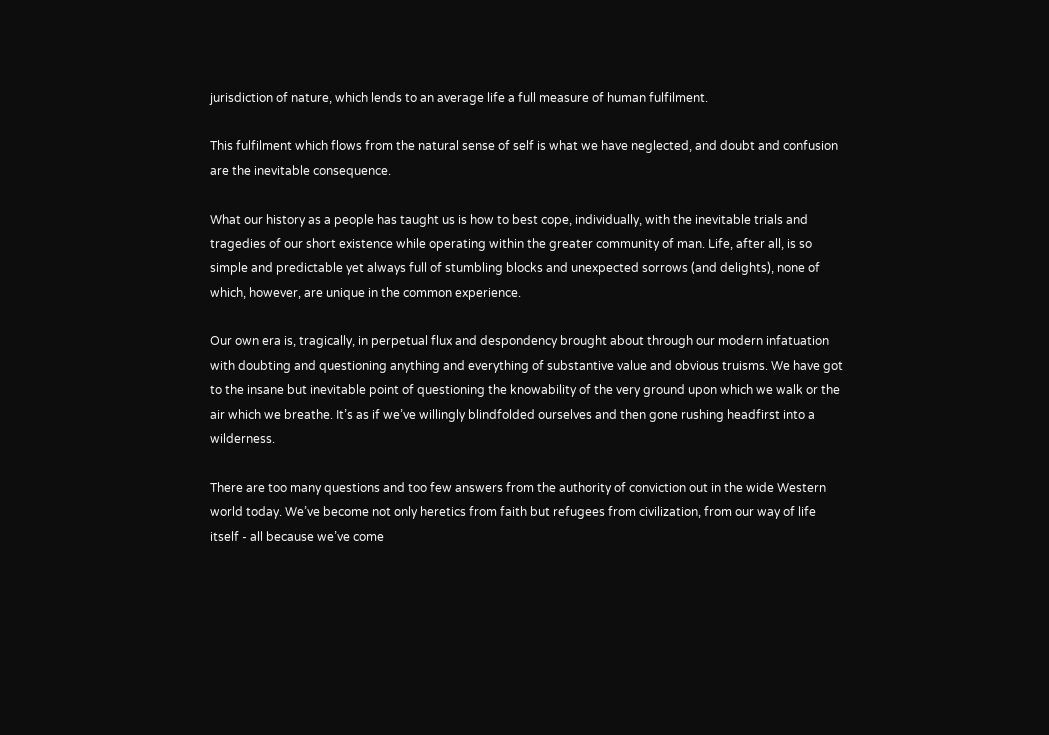jurisdiction of nature, which lends to an average life a full measure of human fulfilment.

This fulfilment which flows from the natural sense of self is what we have neglected, and doubt and confusion are the inevitable consequence.

What our history as a people has taught us is how to best cope, individually, with the inevitable trials and tragedies of our short existence while operating within the greater community of man. Life, after all, is so simple and predictable yet always full of stumbling blocks and unexpected sorrows (and delights), none of which, however, are unique in the common experience.

Our own era is, tragically, in perpetual flux and despondency brought about through our modern infatuation with doubting and questioning anything and everything of substantive value and obvious truisms. We have got to the insane but inevitable point of questioning the knowability of the very ground upon which we walk or the air which we breathe. It’s as if we’ve willingly blindfolded ourselves and then gone rushing headfirst into a wilderness.

There are too many questions and too few answers from the authority of conviction out in the wide Western world today. We’ve become not only heretics from faith but refugees from civilization, from our way of life itself - all because we’ve come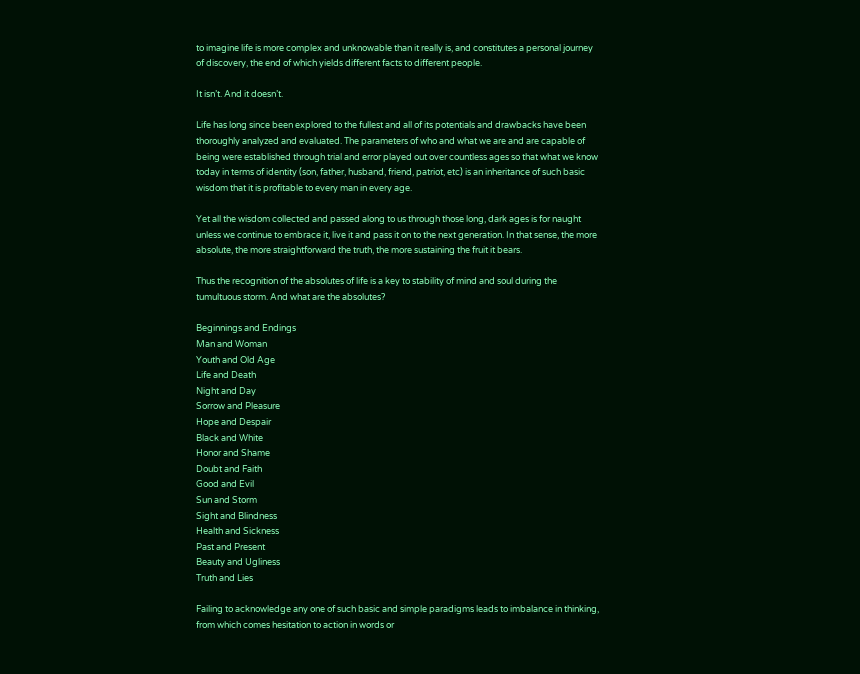to imagine life is more complex and unknowable than it really is, and constitutes a personal journey of discovery, the end of which yields different facts to different people.

It isn’t. And it doesn’t.

Life has long since been explored to the fullest and all of its potentials and drawbacks have been thoroughly analyzed and evaluated. The parameters of who and what we are and are capable of being were established through trial and error played out over countless ages so that what we know today in terms of identity (son, father, husband, friend, patriot, etc) is an inheritance of such basic wisdom that it is profitable to every man in every age.

Yet all the wisdom collected and passed along to us through those long, dark ages is for naught unless we continue to embrace it, live it and pass it on to the next generation. In that sense, the more absolute, the more straightforward the truth, the more sustaining the fruit it bears.

Thus the recognition of the absolutes of life is a key to stability of mind and soul during the tumultuous storm. And what are the absolutes?

Beginnings and Endings
Man and Woman
Youth and Old Age
Life and Death
Night and Day
Sorrow and Pleasure
Hope and Despair
Black and White
Honor and Shame
Doubt and Faith
Good and Evil
Sun and Storm
Sight and Blindness
Health and Sickness
Past and Present
Beauty and Ugliness
Truth and Lies

Failing to acknowledge any one of such basic and simple paradigms leads to imbalance in thinking, from which comes hesitation to action in words or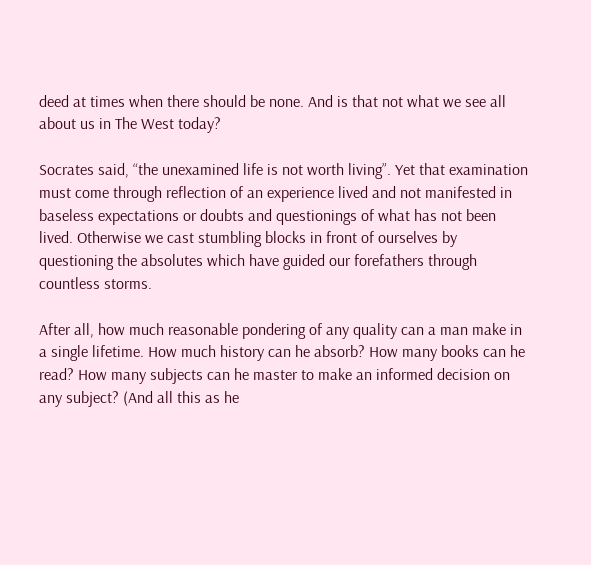deed at times when there should be none. And is that not what we see all about us in The West today?

Socrates said, “the unexamined life is not worth living”. Yet that examination must come through reflection of an experience lived and not manifested in baseless expectations or doubts and questionings of what has not been lived. Otherwise we cast stumbling blocks in front of ourselves by questioning the absolutes which have guided our forefathers through countless storms.

After all, how much reasonable pondering of any quality can a man make in a single lifetime. How much history can he absorb? How many books can he read? How many subjects can he master to make an informed decision on any subject? (And all this as he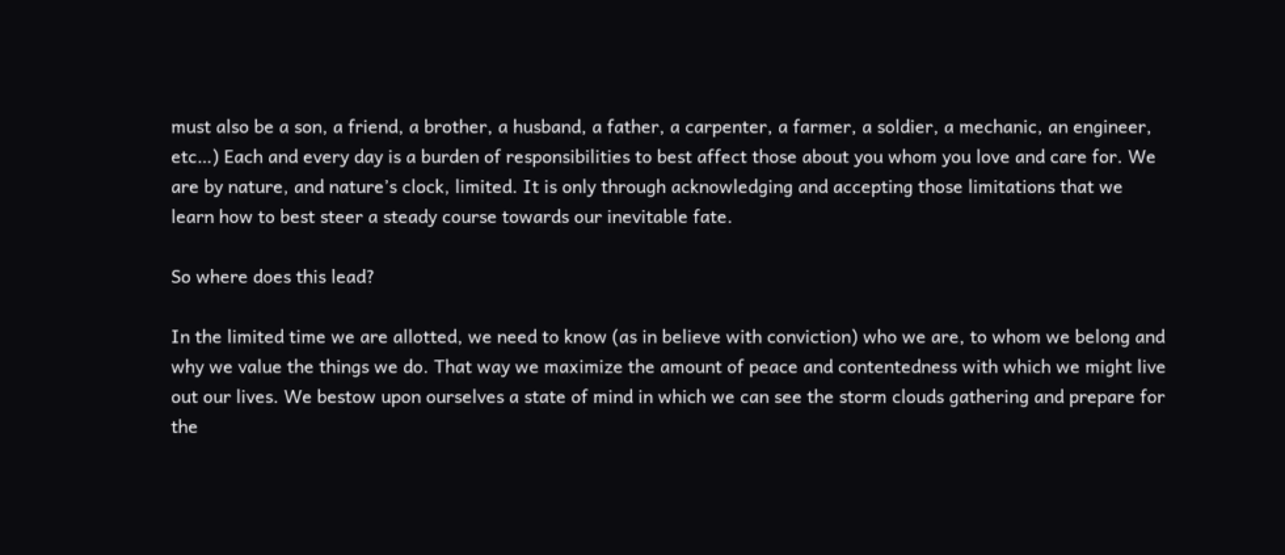must also be a son, a friend, a brother, a husband, a father, a carpenter, a farmer, a soldier, a mechanic, an engineer, etc…) Each and every day is a burden of responsibilities to best affect those about you whom you love and care for. We are by nature, and nature’s clock, limited. It is only through acknowledging and accepting those limitations that we learn how to best steer a steady course towards our inevitable fate.

So where does this lead?

In the limited time we are allotted, we need to know (as in believe with conviction) who we are, to whom we belong and why we value the things we do. That way we maximize the amount of peace and contentedness with which we might live out our lives. We bestow upon ourselves a state of mind in which we can see the storm clouds gathering and prepare for the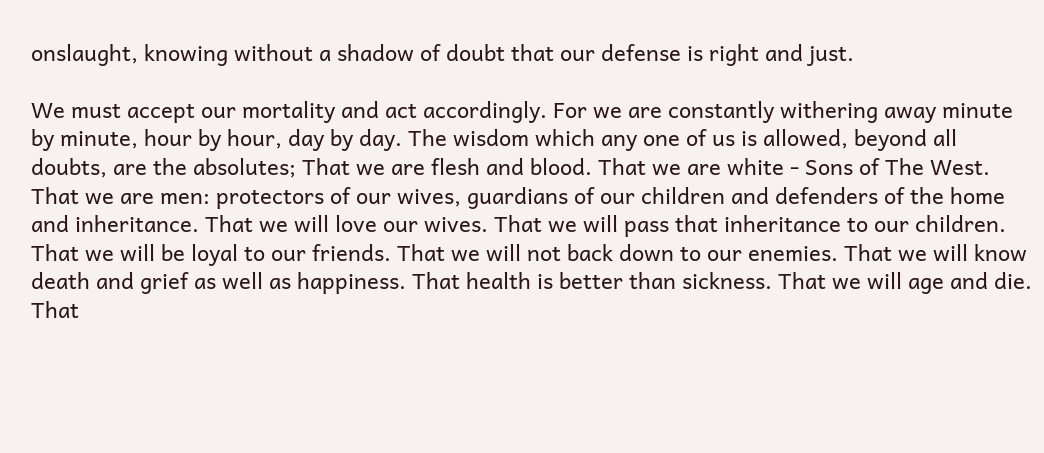onslaught, knowing without a shadow of doubt that our defense is right and just.

We must accept our mortality and act accordingly. For we are constantly withering away minute by minute, hour by hour, day by day. The wisdom which any one of us is allowed, beyond all doubts, are the absolutes; That we are flesh and blood. That we are white - Sons of The West. That we are men: protectors of our wives, guardians of our children and defenders of the home and inheritance. That we will love our wives. That we will pass that inheritance to our children. That we will be loyal to our friends. That we will not back down to our enemies. That we will know death and grief as well as happiness. That health is better than sickness. That we will age and die. That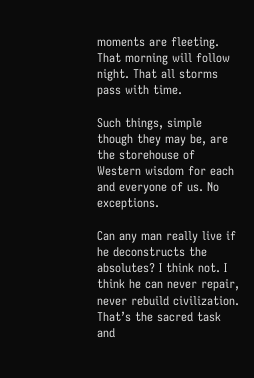moments are fleeting. That morning will follow night. That all storms pass with time.

Such things, simple though they may be, are the storehouse of Western wisdom for each and everyone of us. No exceptions.

Can any man really live if he deconstructs the absolutes? I think not. I think he can never repair, never rebuild civilization. That’s the sacred task and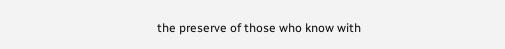the preserve of those who know with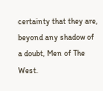certainty that they are, beyond any shadow of a doubt, Men of The West.